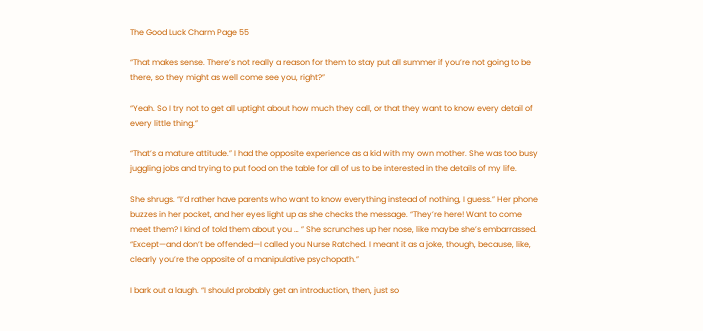The Good Luck Charm Page 55

“That makes sense. There’s not really a reason for them to stay put all summer if you’re not going to be there, so they might as well come see you, right?”

“Yeah. So I try not to get all uptight about how much they call, or that they want to know every detail of every little thing.”

“That’s a mature attitude.” I had the opposite experience as a kid with my own mother. She was too busy juggling jobs and trying to put food on the table for all of us to be interested in the details of my life.

She shrugs. “I’d rather have parents who want to know everything instead of nothing, I guess.” Her phone buzzes in her pocket, and her eyes light up as she checks the message. “They’re here! Want to come meet them? I kind of told them about you … ” She scrunches up her nose, like maybe she’s embarrassed. “Except—and don’t be offended—I called you Nurse Ratched. I meant it as a joke, though, because, like, clearly you’re the opposite of a manipulative psychopath.”

I bark out a laugh. “I should probably get an introduction, then, just so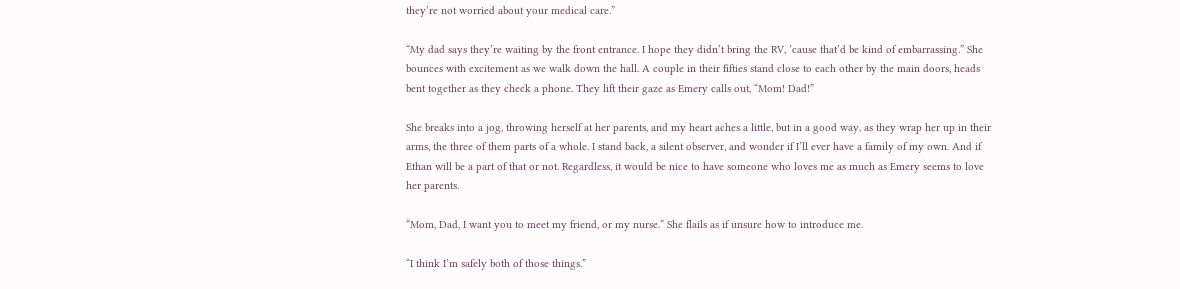they’re not worried about your medical care.”

“My dad says they’re waiting by the front entrance. I hope they didn’t bring the RV, ’cause that’d be kind of embarrassing.” She bounces with excitement as we walk down the hall. A couple in their fifties stand close to each other by the main doors, heads bent together as they check a phone. They lift their gaze as Emery calls out, “Mom! Dad!”

She breaks into a jog, throwing herself at her parents, and my heart aches a little, but in a good way, as they wrap her up in their arms, the three of them parts of a whole. I stand back, a silent observer, and wonder if I’ll ever have a family of my own. And if Ethan will be a part of that or not. Regardless, it would be nice to have someone who loves me as much as Emery seems to love her parents.

“Mom, Dad, I want you to meet my friend, or my nurse.” She flails as if unsure how to introduce me.

“I think I’m safely both of those things.”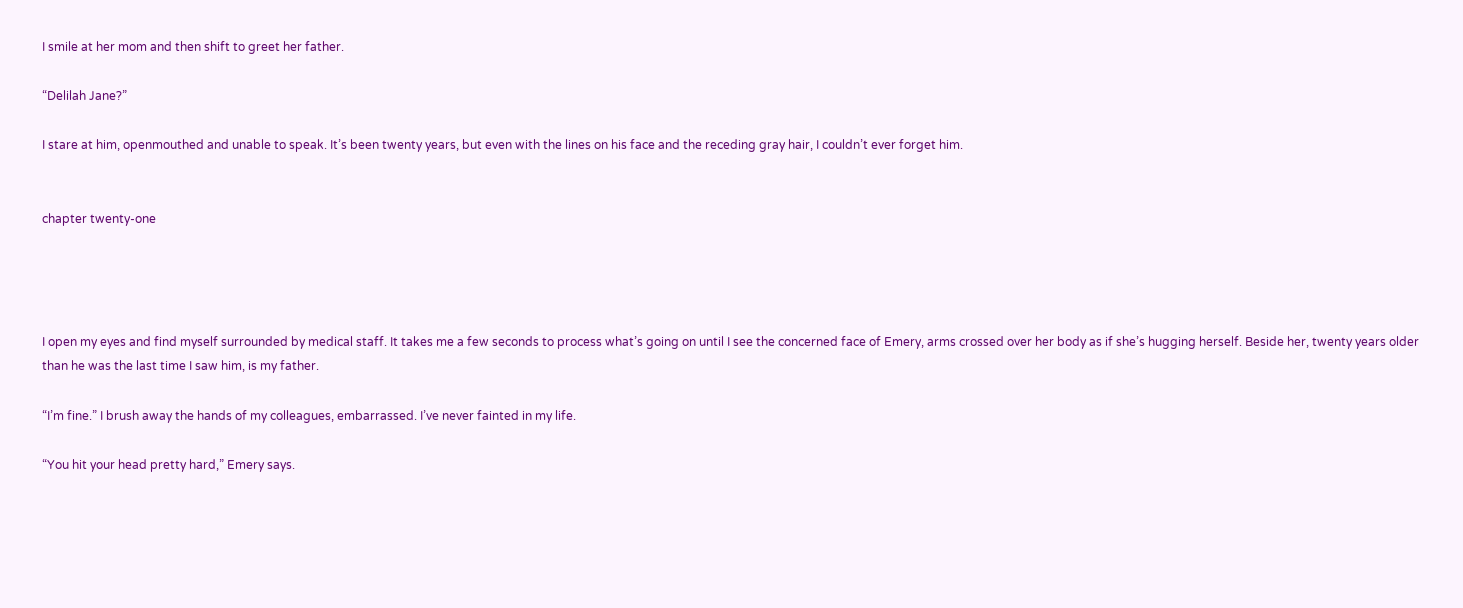I smile at her mom and then shift to greet her father.

“Delilah Jane?”

I stare at him, openmouthed and unable to speak. It’s been twenty years, but even with the lines on his face and the receding gray hair, I couldn’t ever forget him.


chapter twenty-one




I open my eyes and find myself surrounded by medical staff. It takes me a few seconds to process what’s going on until I see the concerned face of Emery, arms crossed over her body as if she’s hugging herself. Beside her, twenty years older than he was the last time I saw him, is my father.

“I’m fine.” I brush away the hands of my colleagues, embarrassed. I’ve never fainted in my life.

“You hit your head pretty hard,” Emery says.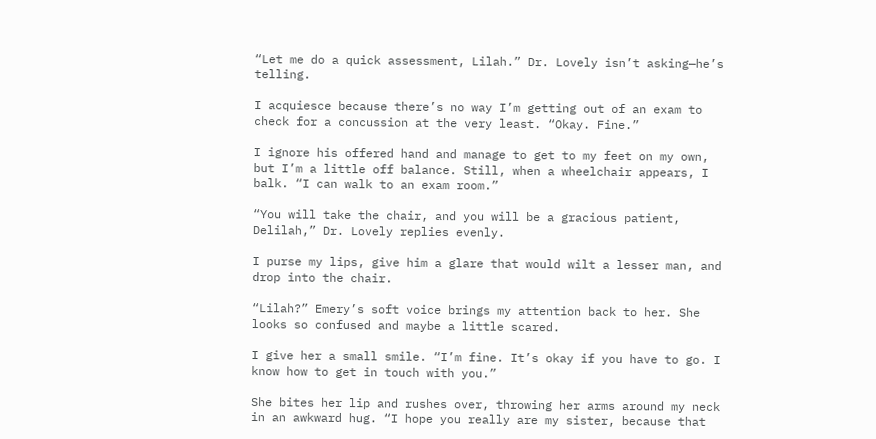“Let me do a quick assessment, Lilah.” Dr. Lovely isn’t asking—he’s telling.

I acquiesce because there’s no way I’m getting out of an exam to check for a concussion at the very least. “Okay. Fine.”

I ignore his offered hand and manage to get to my feet on my own, but I’m a little off balance. Still, when a wheelchair appears, I balk. “I can walk to an exam room.”

“You will take the chair, and you will be a gracious patient, Delilah,” Dr. Lovely replies evenly.

I purse my lips, give him a glare that would wilt a lesser man, and drop into the chair.

“Lilah?” Emery’s soft voice brings my attention back to her. She looks so confused and maybe a little scared.

I give her a small smile. “I’m fine. It’s okay if you have to go. I know how to get in touch with you.”

She bites her lip and rushes over, throwing her arms around my neck in an awkward hug. “I hope you really are my sister, because that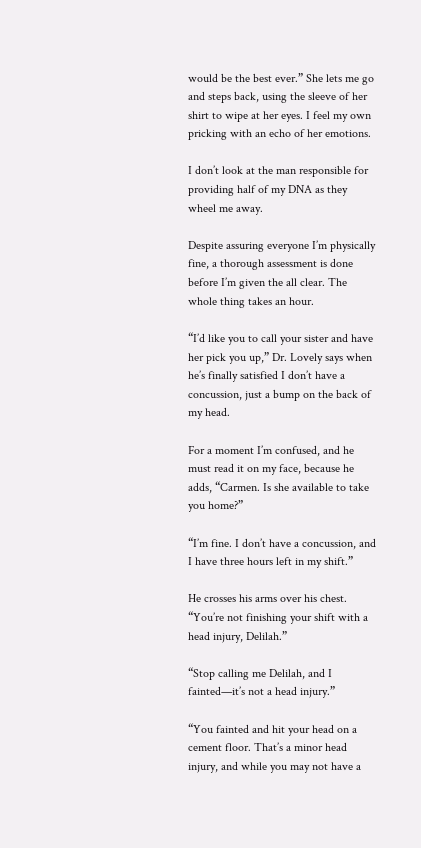would be the best ever.” She lets me go and steps back, using the sleeve of her shirt to wipe at her eyes. I feel my own pricking with an echo of her emotions.

I don’t look at the man responsible for providing half of my DNA as they wheel me away.

Despite assuring everyone I’m physically fine, a thorough assessment is done before I’m given the all clear. The whole thing takes an hour.

“I’d like you to call your sister and have her pick you up,” Dr. Lovely says when he’s finally satisfied I don’t have a concussion, just a bump on the back of my head.

For a moment I’m confused, and he must read it on my face, because he adds, “Carmen. Is she available to take you home?”

“I’m fine. I don’t have a concussion, and I have three hours left in my shift.”

He crosses his arms over his chest. “You’re not finishing your shift with a head injury, Delilah.”

“Stop calling me Delilah, and I fainted—it’s not a head injury.”

“You fainted and hit your head on a cement floor. That’s a minor head injury, and while you may not have a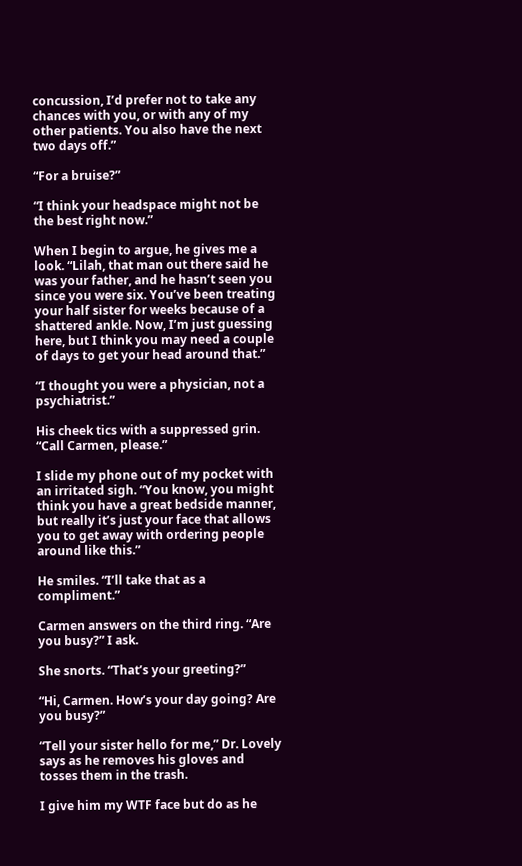concussion, I’d prefer not to take any chances with you, or with any of my other patients. You also have the next two days off.”

“For a bruise?”

“I think your headspace might not be the best right now.”

When I begin to argue, he gives me a look. “Lilah, that man out there said he was your father, and he hasn’t seen you since you were six. You’ve been treating your half sister for weeks because of a shattered ankle. Now, I’m just guessing here, but I think you may need a couple of days to get your head around that.”

“I thought you were a physician, not a psychiatrist.”

His cheek tics with a suppressed grin. “Call Carmen, please.”

I slide my phone out of my pocket with an irritated sigh. “You know, you might think you have a great bedside manner, but really it’s just your face that allows you to get away with ordering people around like this.”

He smiles. “I’ll take that as a compliment.”

Carmen answers on the third ring. “Are you busy?” I ask.

She snorts. “That’s your greeting?”

“Hi, Carmen. How’s your day going? Are you busy?”

“Tell your sister hello for me,” Dr. Lovely says as he removes his gloves and tosses them in the trash.

I give him my WTF face but do as he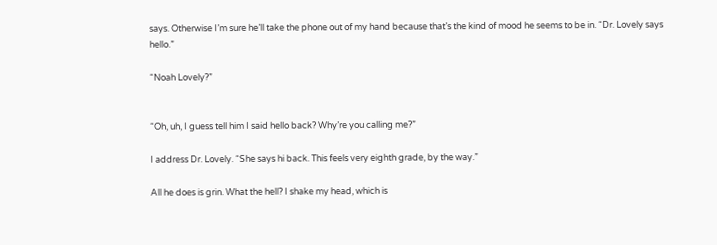says. Otherwise I’m sure he’ll take the phone out of my hand because that’s the kind of mood he seems to be in. “Dr. Lovely says hello.”

“Noah Lovely?”


“Oh, uh, I guess tell him I said hello back? Why’re you calling me?”

I address Dr. Lovely. “She says hi back. This feels very eighth grade, by the way.”

All he does is grin. What the hell? I shake my head, which is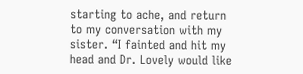starting to ache, and return to my conversation with my sister. “I fainted and hit my head and Dr. Lovely would like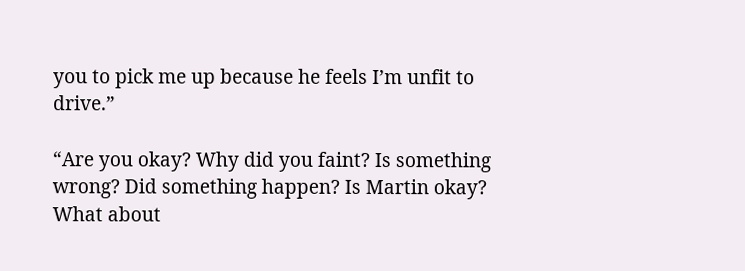you to pick me up because he feels I’m unfit to drive.”

“Are you okay? Why did you faint? Is something wrong? Did something happen? Is Martin okay? What about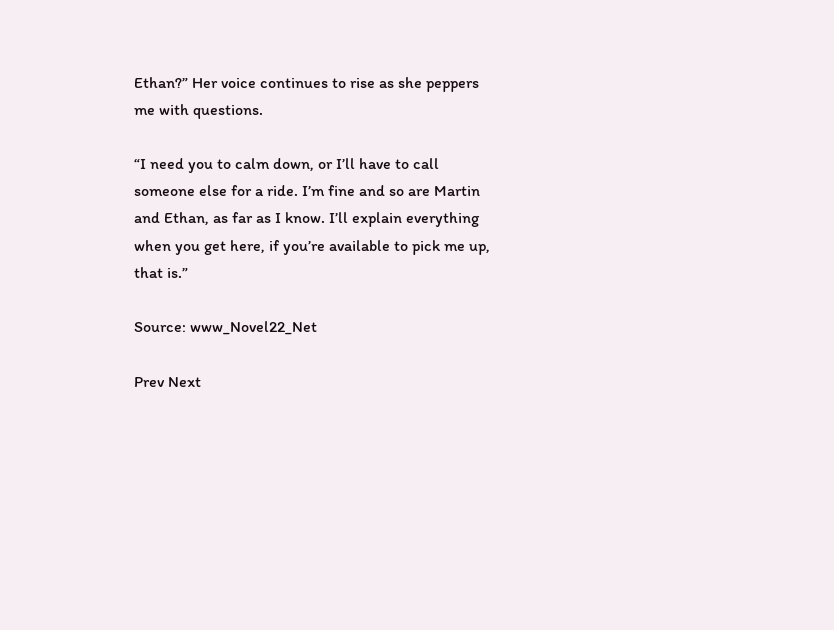Ethan?” Her voice continues to rise as she peppers me with questions.

“I need you to calm down, or I’ll have to call someone else for a ride. I’m fine and so are Martin and Ethan, as far as I know. I’ll explain everything when you get here, if you’re available to pick me up, that is.”

Source: www_Novel22_Net

Prev Next